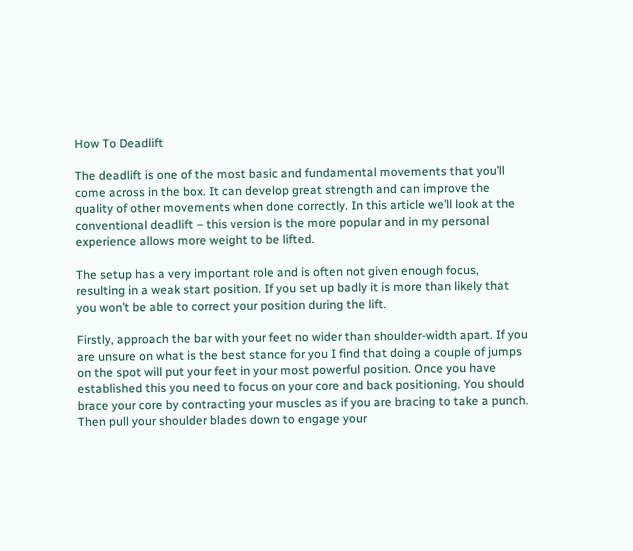How To Deadlift

The deadlift is one of the most basic and fundamental movements that you’ll come across in the box. It can develop great strength and can improve the quality of other movements when done correctly. In this article we’ll look at the conventional deadlift – this version is the more popular and in my personal experience allows more weight to be lifted.

The setup has a very important role and is often not given enough focus, resulting in a weak start position. If you set up badly it is more than likely that you won’t be able to correct your position during the lift.

Firstly, approach the bar with your feet no wider than shoulder-width apart. If you are unsure on what is the best stance for you I find that doing a couple of jumps on the spot will put your feet in your most powerful position. Once you have established this you need to focus on your core and back positioning. You should brace your core by contracting your muscles as if you are bracing to take a punch. Then pull your shoulder blades down to engage your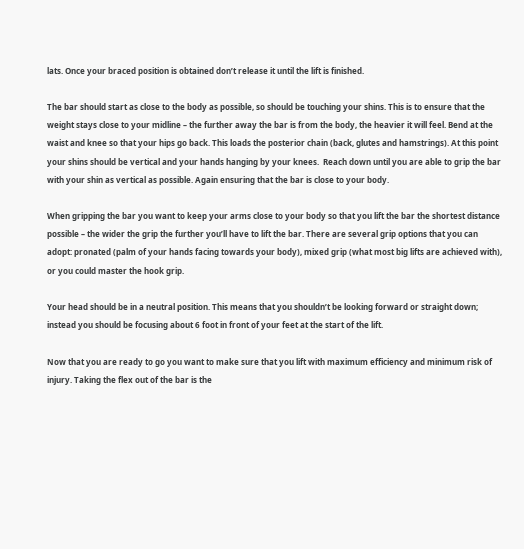lats. Once your braced position is obtained don’t release it until the lift is finished.

The bar should start as close to the body as possible, so should be touching your shins. This is to ensure that the weight stays close to your midline – the further away the bar is from the body, the heavier it will feel. Bend at the waist and knee so that your hips go back. This loads the posterior chain (back, glutes and hamstrings). At this point your shins should be vertical and your hands hanging by your knees.  Reach down until you are able to grip the bar with your shin as vertical as possible. Again ensuring that the bar is close to your body.

When gripping the bar you want to keep your arms close to your body so that you lift the bar the shortest distance possible – the wider the grip the further you’ll have to lift the bar. There are several grip options that you can adopt: pronated (palm of your hands facing towards your body), mixed grip (what most big lifts are achieved with), or you could master the hook grip.

Your head should be in a neutral position. This means that you shouldn’t be looking forward or straight down; instead you should be focusing about 6 foot in front of your feet at the start of the lift.

Now that you are ready to go you want to make sure that you lift with maximum efficiency and minimum risk of injury. Taking the flex out of the bar is the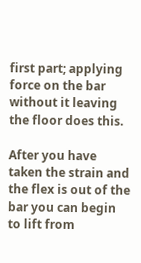first part; applying force on the bar without it leaving the floor does this.

After you have taken the strain and the flex is out of the bar you can begin to lift from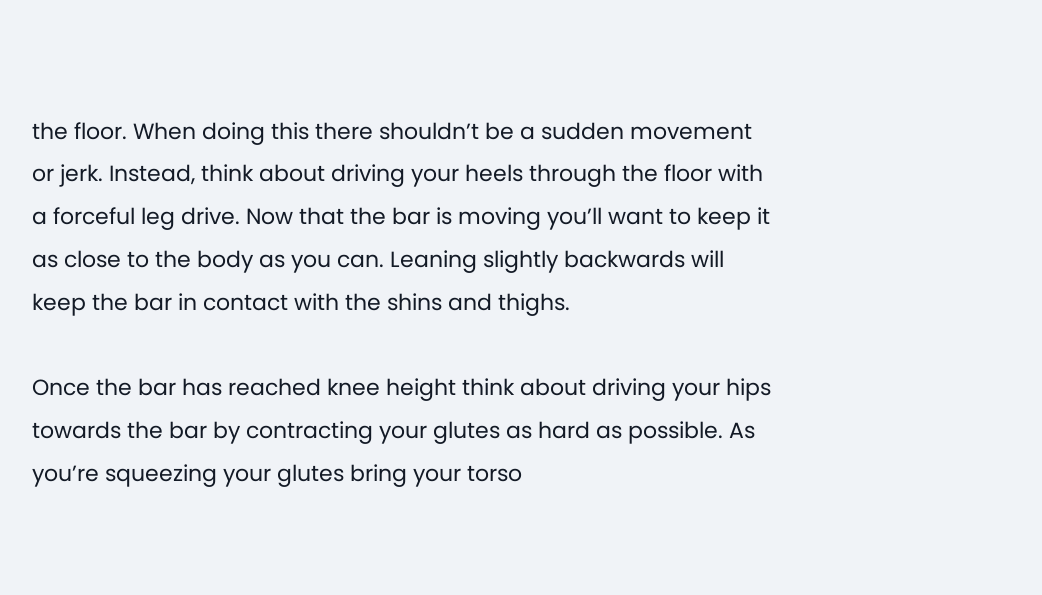the floor. When doing this there shouldn’t be a sudden movement or jerk. Instead, think about driving your heels through the floor with a forceful leg drive. Now that the bar is moving you’ll want to keep it as close to the body as you can. Leaning slightly backwards will keep the bar in contact with the shins and thighs.

Once the bar has reached knee height think about driving your hips towards the bar by contracting your glutes as hard as possible. As you’re squeezing your glutes bring your torso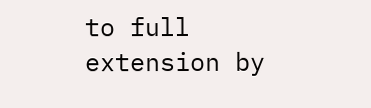to full extension by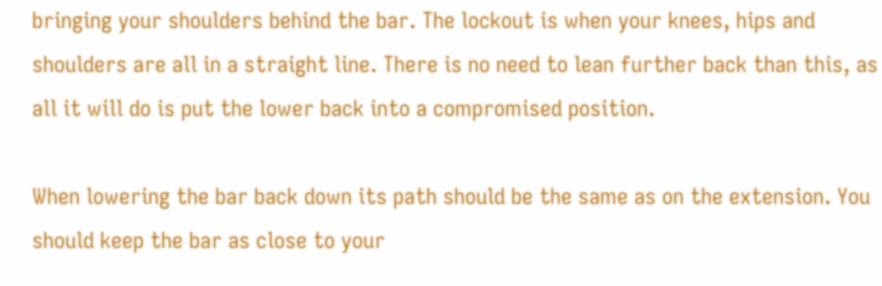bringing your shoulders behind the bar. The lockout is when your knees, hips and shoulders are all in a straight line. There is no need to lean further back than this, as all it will do is put the lower back into a compromised position.

When lowering the bar back down its path should be the same as on the extension. You should keep the bar as close to your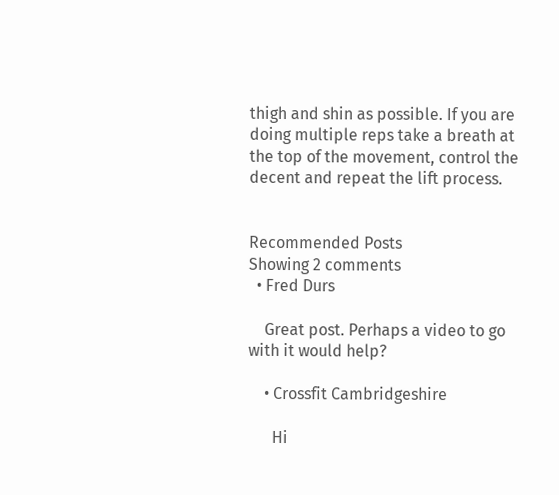thigh and shin as possible. If you are doing multiple reps take a breath at the top of the movement, control the decent and repeat the lift process.


Recommended Posts
Showing 2 comments
  • Fred Durs

    Great post. Perhaps a video to go with it would help?

    • Crossfit Cambridgeshire

      Hi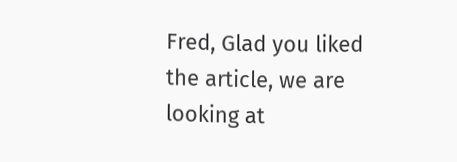Fred, Glad you liked the article, we are looking at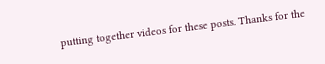putting together videos for these posts. Thanks for the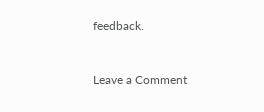feedback.


Leave a Comment